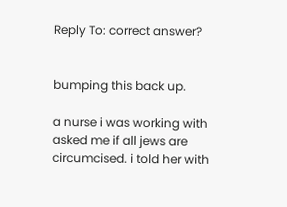Reply To: correct answer?


bumping this back up.

a nurse i was working with asked me if all jews are circumcised. i told her with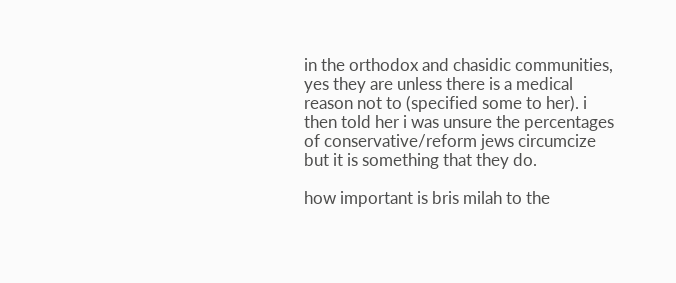in the orthodox and chasidic communities, yes they are unless there is a medical reason not to (specified some to her). i then told her i was unsure the percentages of conservative/reform jews circumcize but it is something that they do.

how important is bris milah to the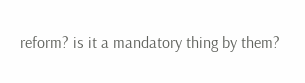reform? is it a mandatory thing by them?